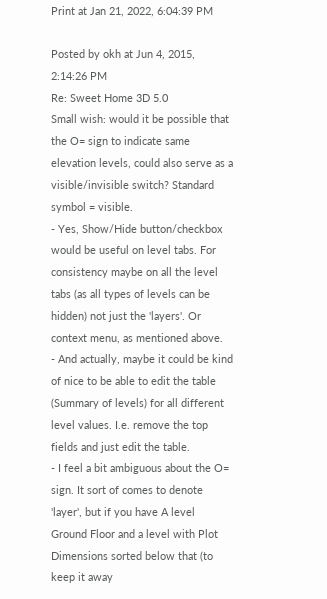Print at Jan 21, 2022, 6:04:39 PM

Posted by okh at Jun 4, 2015, 2:14:26 PM
Re: Sweet Home 3D 5.0
Small wish: would it be possible that the O= sign to indicate same elevation levels, could also serve as a visible/invisible switch? Standard symbol = visible.
- Yes, Show/Hide button/checkbox would be useful on level tabs. For consistency maybe on all the level tabs (as all types of levels can be hidden) not just the 'layers'. Or context menu, as mentioned above.
- And actually, maybe it could be kind of nice to be able to edit the table (Summary of levels) for all different level values. I.e. remove the top fields and just edit the table.
- I feel a bit ambiguous about the O= sign. It sort of comes to denote 'layer', but if you have A level Ground Floor and a level with Plot Dimensions sorted below that (to keep it away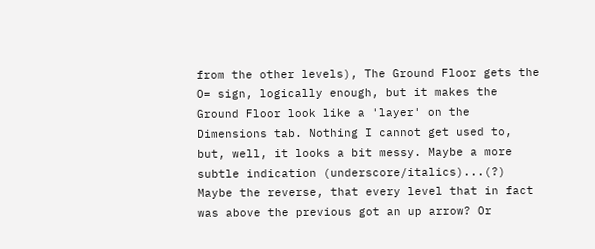from the other levels), The Ground Floor gets the O= sign, logically enough, but it makes the Ground Floor look like a 'layer' on the Dimensions tab. Nothing I cannot get used to, but, well, it looks a bit messy. Maybe a more subtle indication (underscore/italics)...(?) Maybe the reverse, that every level that in fact was above the previous got an up arrow? Or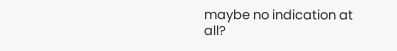maybe no indication at all?